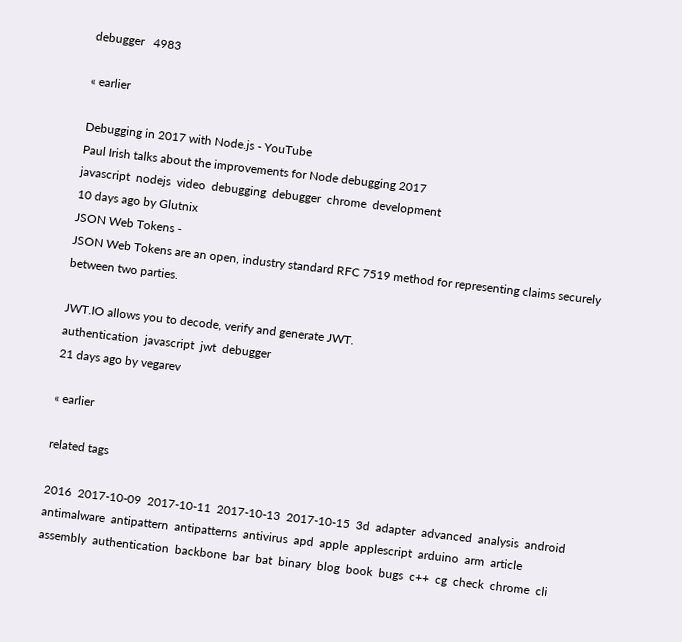debugger   4983

« earlier

Debugging in 2017 with Node.js - YouTube
Paul Irish talks about the improvements for Node debugging 2017
javascript  nodejs  video  debugging  debugger  chrome  development
10 days ago by Glutnix
JSON Web Tokens -
JSON Web Tokens are an open, industry standard RFC 7519 method for representing claims securely between two parties.

JWT.IO allows you to decode, verify and generate JWT.
authentication  javascript  jwt  debugger
21 days ago by vegarev

« earlier

related tags

2016  2017-10-09  2017-10-11  2017-10-13  2017-10-15  3d  adapter  advanced  analysis  android  antimalware  antipattern  antipatterns  antivirus  apd  apple  applescript  arduino  arm  article  assembly  authentication  backbone  bar  bat  binary  blog  book  bugs  c++  cg  check  chrome  cli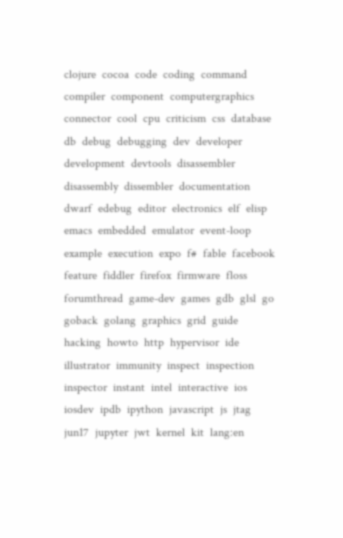clojure  cocoa  code  coding  command  compiler  component  computergraphics  connector  cool  cpu  criticism  css  database  db  debug  debugging  dev  developer  development  devtools  disassembler  disassembly  dissembler  documentation  dwarf  edebug  editor  electronics  elf  elisp  emacs  embedded  emulator  event-loop  example  execution  expo  f#  fable  facebook  feature  fiddler  firefox  firmware  floss  forumthread  game-dev  games  gdb  glsl  go  goback  golang  graphics  grid  guide  hacking  howto  http  hypervisor  ide  illustrator  immunity  inspect  inspection  inspector  instant  intel  interactive  ios  iosdev  ipdb  ipython  javascript  js  jtag  jun17  jupyter  jwt  kernel  kit  lang:en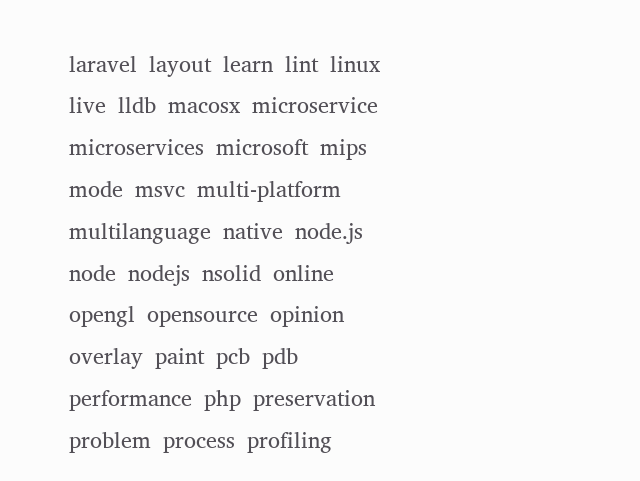laravel  layout  learn  lint  linux  live  lldb  macosx  microservice  microservices  microsoft  mips  mode  msvc  multi-platform  multilanguage  native  node.js  node  nodejs  nsolid  online  opengl  opensource  opinion  overlay  paint  pcb  pdb  performance  php  preservation  problem  process  profiling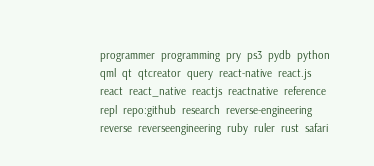programmer  programming  pry  ps3  pydb  python  qml  qt  qtcreator  query  react-native  react.js  react  react_native  reactjs  reactnative  reference  repl  repo:github  research  reverse-engineering  reverse  reverseengineering  ruby  ruler  rust  safari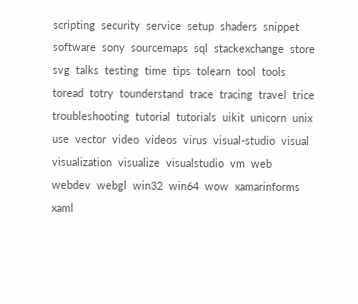scripting  security  service  setup  shaders  snippet  software  sony  sourcemaps  sql  stackexchange  store  svg  talks  testing  time  tips  tolearn  tool  tools  toread  totry  tounderstand  trace  tracing  travel  trice  troubleshooting  tutorial  tutorials  uikit  unicorn  unix  use  vector  video  videos  virus  visual-studio  visual  visualization  visualize  visualstudio  vm  web  webdev  webgl  win32  win64  wow  xamarinforms  xaml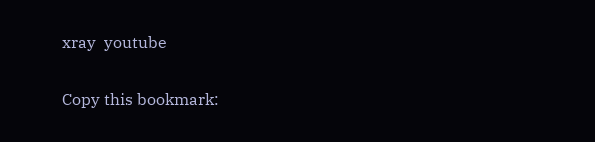xray  youtube

Copy this bookmark: